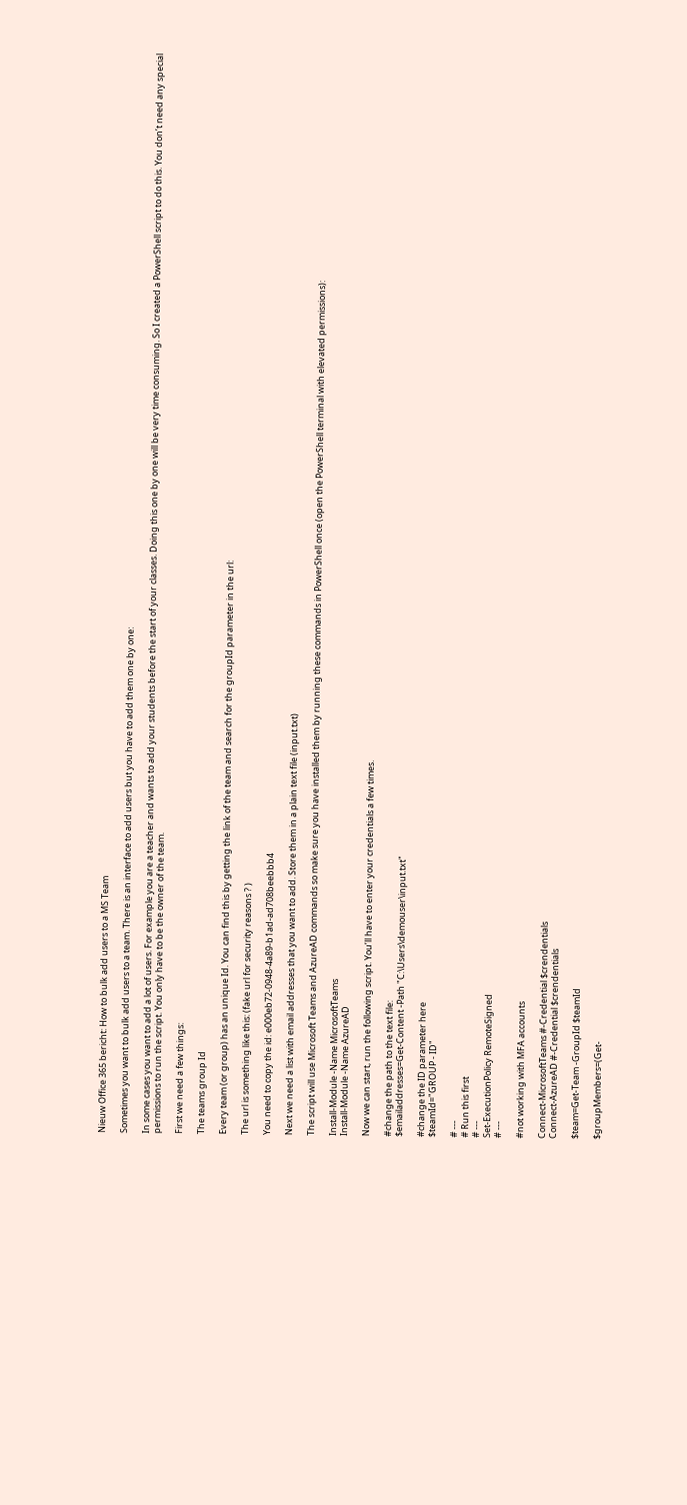Nieuw Office 365 bericht: How to bulk add users to a MS Team

Sometimes you want to bulk add users to a team. There is an interface to add users but you have to add them one by one:

In some cases you want to add a lot of users. For example you are a teacher and wants to add your students before the start of your classes. Doing this one by one will be very time consuming. So I created a PowerShell script to do this. You don’t need any special permissions to run the script. You only have to be the owner of the team.

First we need a few things:

The teams group Id

Every team (or group) has an unique Id. You can find this by getting the link of the team and search for the groupId parameter in the url:

The url is something like this: (fake url for security reasons ? )

You need to copy the id: e000eb72-0948-4a89-b1ad-ad708beebbb4

Next we need a list with email addresses that you want to add. Store them in a plain text file (input.txt)

The script will use Microsoft Teams and AzureAD commands so make sure you have installed them by running these commands in PowerShell once (open the PowerShell terminal with elevated permissions):

Install-Module -Name MicrosoftTeams
Install-Module -Name AzureAD

Now we can start, run the following script. You’ll have to enter your credentials a few times.

#change the path to the text file:
$emailaddresses=Get-Content -Path "C:\Users\demouser\input.txt"

#change the ID parameter here
$teamId="GROUP - ID"

# ---
# Run this first
# ---
Set-ExecutionPolicy RemoteSigned
# ---

#not working with MFA accounts

Connect-MicrosoftTeams #-Credential $crendentials
Connect-AzureAD #-Credential $crendentials

$team=Get-Team -GroupId $teamId

$groupMembers=(Get-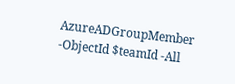AzureADGroupMember -ObjectId $teamId -All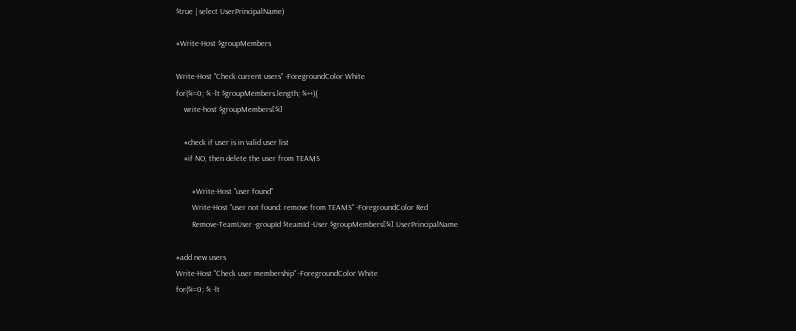$true | select UserPrincipalName)

#Write-Host $groupMembers

Write-Host "Check current users" -ForegroundColor White
for($i=0; $i -lt $groupMembers.length; $i++){
    write-host $groupMembers[$i]

    #check if user is in valid user list
    #if NO, then delete the user from TEAMS

        #Write-Host "user found"
        Write-Host "user not found: remove from TEAMS" -ForegroundColor Red
        Remove-TeamUser -groupId $teamId -User $groupMembers[$i].UserPrincipalName

#add new users
Write-Host "Check user membership" -ForegroundColor White
for($i=0; $i -lt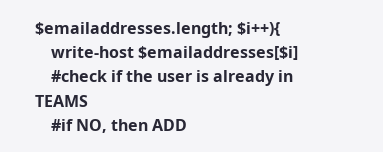$emailaddresses.length; $i++){
    write-host $emailaddresses[$i]
    #check if the user is already in TEAMS
    #if NO, then ADD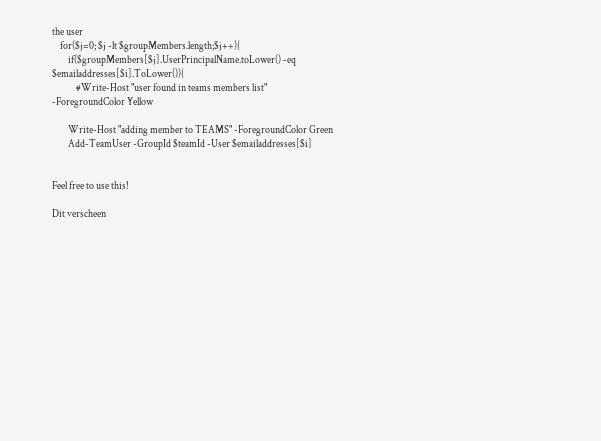the user
    for($j=0; $j -lt $groupMembers.length;$j++){
        if($groupMembers[$j].UserPrincipalName.toLower() -eq $emailaddresses[$i].ToLower()){
            #Write-Host "user found in teams members list" -ForegroundColor Yellow

        Write-Host "adding member to TEAMS" -ForegroundColor Green
        Add-TeamUser -GroupId $teamId -User $emailaddresses[$i]


Feel free to use this!

Dit verscheen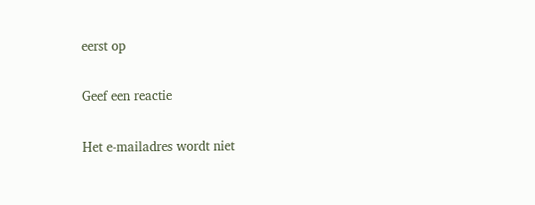eerst op

Geef een reactie

Het e-mailadres wordt niet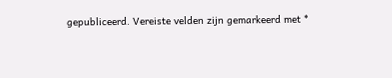gepubliceerd. Vereiste velden zijn gemarkeerd met *